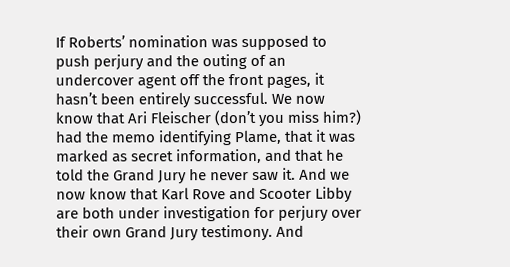If Roberts’ nomination was supposed to push perjury and the outing of an undercover agent off the front pages, it hasn’t been entirely successful. We now know that Ari Fleischer (don’t you miss him?) had the memo identifying Plame, that it was marked as secret information, and that he told the Grand Jury he never saw it. And we now know that Karl Rove and Scooter Libby are both under investigation for perjury over their own Grand Jury testimony. And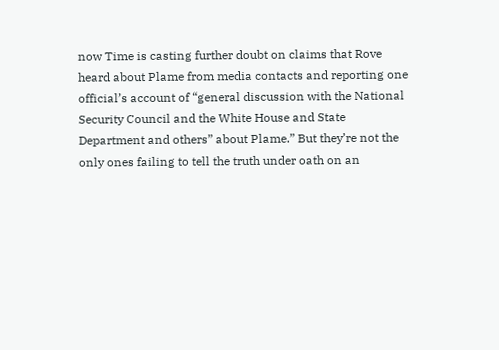now Time is casting further doubt on claims that Rove heard about Plame from media contacts and reporting one official’s account of “general discussion with the National Security Council and the White House and State Department and others” about Plame.” But they’re not the only ones failing to tell the truth under oath on an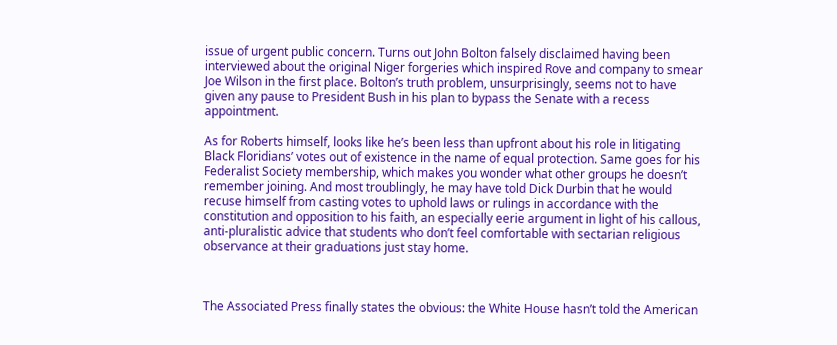issue of urgent public concern. Turns out John Bolton falsely disclaimed having been interviewed about the original Niger forgeries which inspired Rove and company to smear Joe Wilson in the first place. Bolton’s truth problem, unsurprisingly, seems not to have given any pause to President Bush in his plan to bypass the Senate with a recess appointment.

As for Roberts himself, looks like he’s been less than upfront about his role in litigating Black Floridians’ votes out of existence in the name of equal protection. Same goes for his Federalist Society membership, which makes you wonder what other groups he doesn’t remember joining. And most troublingly, he may have told Dick Durbin that he would recuse himself from casting votes to uphold laws or rulings in accordance with the constitution and opposition to his faith, an especially eerie argument in light of his callous, anti-pluralistic advice that students who don’t feel comfortable with sectarian religious observance at their graduations just stay home.



The Associated Press finally states the obvious: the White House hasn’t told the American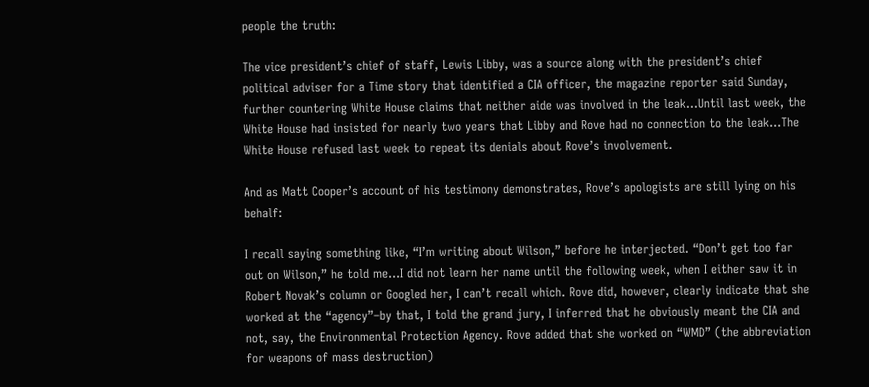people the truth:

The vice president’s chief of staff, Lewis Libby, was a source along with the president’s chief political adviser for a Time story that identified a CIA officer, the magazine reporter said Sunday, further countering White House claims that neither aide was involved in the leak…Until last week, the White House had insisted for nearly two years that Libby and Rove had no connection to the leak…The White House refused last week to repeat its denials about Rove’s involvement.

And as Matt Cooper’s account of his testimony demonstrates, Rove’s apologists are still lying on his behalf:

I recall saying something like, “I’m writing about Wilson,” before he interjected. “Don’t get too far out on Wilson,” he told me…I did not learn her name until the following week, when I either saw it in Robert Novak’s column or Googled her, I can’t recall which. Rove did, however, clearly indicate that she worked at the “agency”–by that, I told the grand jury, I inferred that he obviously meant the CIA and not, say, the Environmental Protection Agency. Rove added that she worked on “WMD” (the abbreviation for weapons of mass destruction)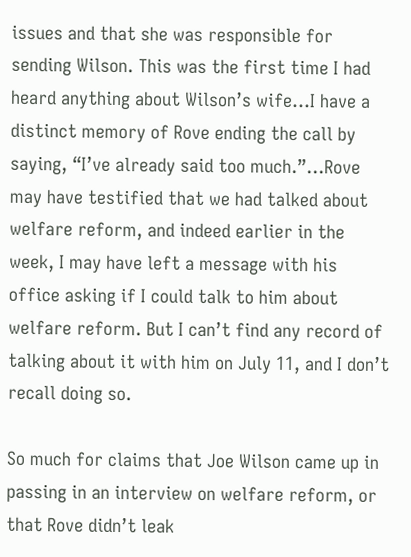issues and that she was responsible for sending Wilson. This was the first time I had heard anything about Wilson’s wife…I have a distinct memory of Rove ending the call by saying, “I’ve already said too much.”…Rove may have testified that we had talked about welfare reform, and indeed earlier in the week, I may have left a message with his office asking if I could talk to him about welfare reform. But I can’t find any record of talking about it with him on July 11, and I don’t recall doing so.

So much for claims that Joe Wilson came up in passing in an interview on welfare reform, or that Rove didn’t leak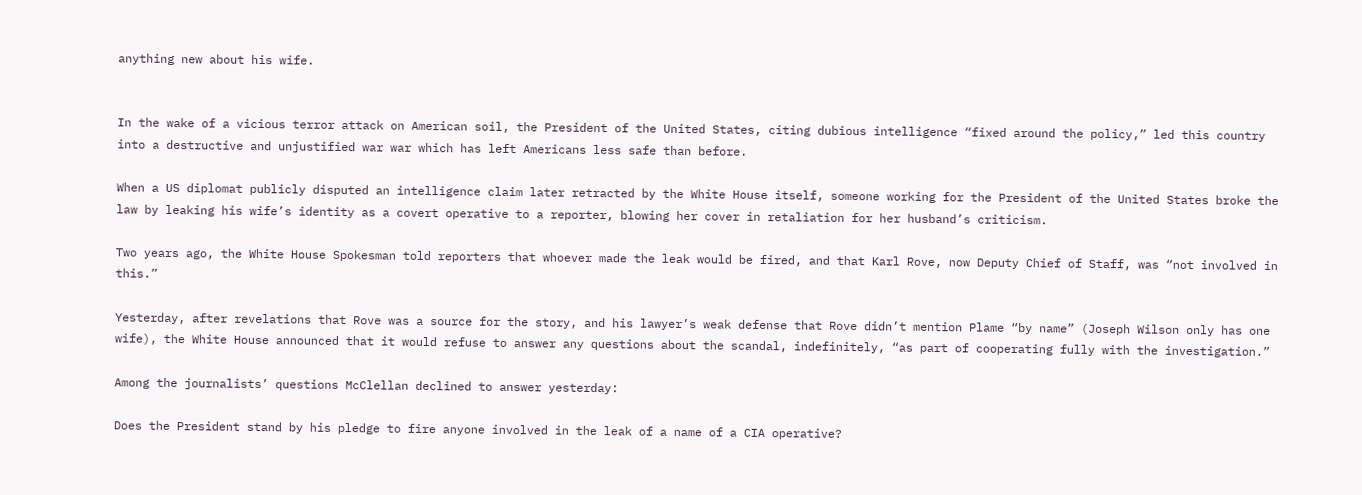anything new about his wife.


In the wake of a vicious terror attack on American soil, the President of the United States, citing dubious intelligence “fixed around the policy,” led this country into a destructive and unjustified war war which has left Americans less safe than before.

When a US diplomat publicly disputed an intelligence claim later retracted by the White House itself, someone working for the President of the United States broke the law by leaking his wife’s identity as a covert operative to a reporter, blowing her cover in retaliation for her husband’s criticism.

Two years ago, the White House Spokesman told reporters that whoever made the leak would be fired, and that Karl Rove, now Deputy Chief of Staff, was “not involved in this.”

Yesterday, after revelations that Rove was a source for the story, and his lawyer’s weak defense that Rove didn’t mention Plame “by name” (Joseph Wilson only has one wife), the White House announced that it would refuse to answer any questions about the scandal, indefinitely, “as part of cooperating fully with the investigation.”

Among the journalists’ questions McClellan declined to answer yesterday:

Does the President stand by his pledge to fire anyone involved in the leak of a name of a CIA operative?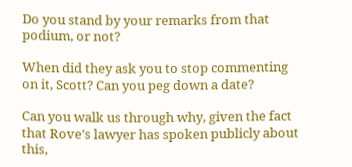Do you stand by your remarks from that podium, or not?

When did they ask you to stop commenting on it, Scott? Can you peg down a date?

Can you walk us through why, given the fact that Rove’s lawyer has spoken publicly about this,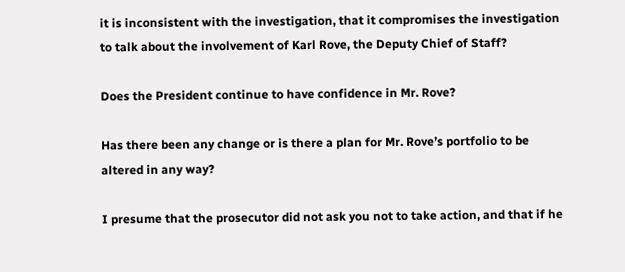it is inconsistent with the investigation, that it compromises the investigation to talk about the involvement of Karl Rove, the Deputy Chief of Staff?

Does the President continue to have confidence in Mr. Rove?

Has there been any change or is there a plan for Mr. Rove’s portfolio to be altered in any way?

I presume that the prosecutor did not ask you not to take action, and that if he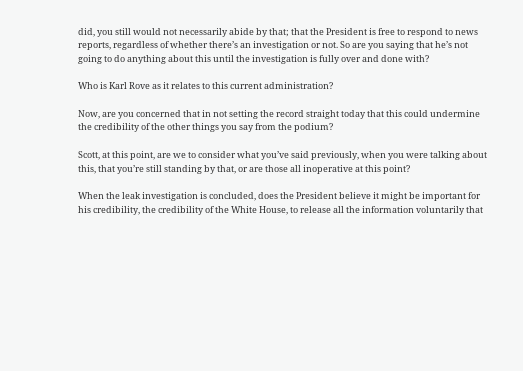did, you still would not necessarily abide by that; that the President is free to respond to news reports, regardless of whether there’s an investigation or not. So are you saying that he’s not going to do anything about this until the investigation is fully over and done with?

Who is Karl Rove as it relates to this current administration?

Now, are you concerned that in not setting the record straight today that this could undermine the credibility of the other things you say from the podium?

Scott, at this point, are we to consider what you’ve said previously, when you were talking about this, that you’re still standing by that, or are those all inoperative at this point?

When the leak investigation is concluded, does the President believe it might be important for his credibility, the credibility of the White House, to release all the information voluntarily that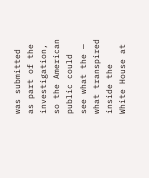was submitted as part of the investigation, so the American public could see what the — what transpired inside the White House at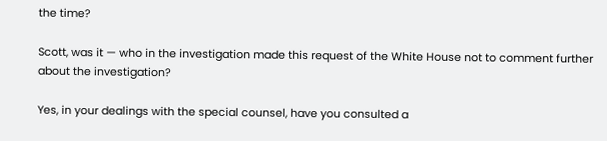the time?

Scott, was it — who in the investigation made this request of the White House not to comment further about the investigation?

Yes, in your dealings with the special counsel, have you consulted a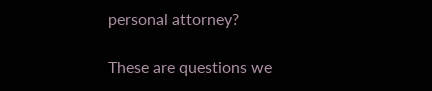personal attorney?

These are questions we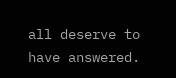all deserve to have answered.